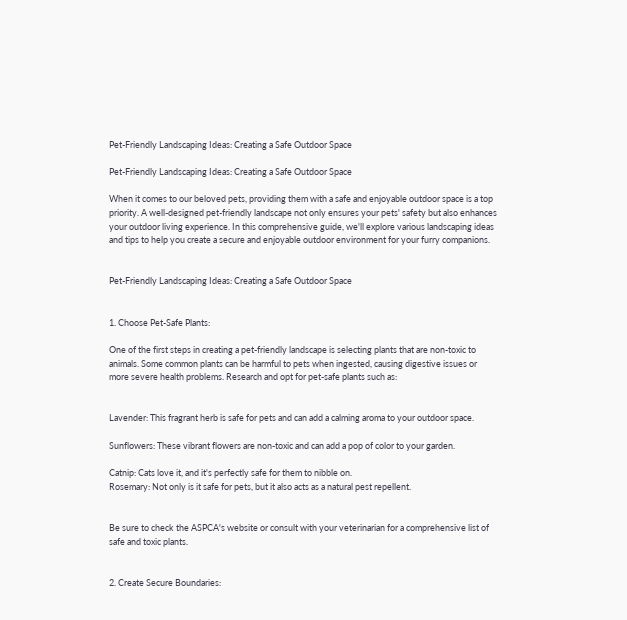Pet-Friendly Landscaping Ideas: Creating a Safe Outdoor Space

Pet-Friendly Landscaping Ideas: Creating a Safe Outdoor Space

When it comes to our beloved pets, providing them with a safe and enjoyable outdoor space is a top priority. A well-designed pet-friendly landscape not only ensures your pets' safety but also enhances your outdoor living experience. In this comprehensive guide, we'll explore various landscaping ideas and tips to help you create a secure and enjoyable outdoor environment for your furry companions.


Pet-Friendly Landscaping Ideas: Creating a Safe Outdoor Space


1. Choose Pet-Safe Plants:

One of the first steps in creating a pet-friendly landscape is selecting plants that are non-toxic to animals. Some common plants can be harmful to pets when ingested, causing digestive issues or more severe health problems. Research and opt for pet-safe plants such as:


Lavender: This fragrant herb is safe for pets and can add a calming aroma to your outdoor space.

Sunflowers: These vibrant flowers are non-toxic and can add a pop of color to your garden.

Catnip: Cats love it, and it's perfectly safe for them to nibble on.
Rosemary: Not only is it safe for pets, but it also acts as a natural pest repellent.


Be sure to check the ASPCA's website or consult with your veterinarian for a comprehensive list of safe and toxic plants.


2. Create Secure Boundaries: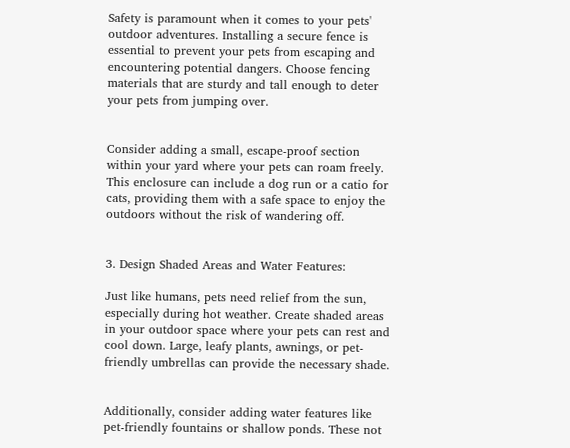Safety is paramount when it comes to your pets' outdoor adventures. Installing a secure fence is essential to prevent your pets from escaping and encountering potential dangers. Choose fencing materials that are sturdy and tall enough to deter your pets from jumping over.


Consider adding a small, escape-proof section within your yard where your pets can roam freely. This enclosure can include a dog run or a catio for cats, providing them with a safe space to enjoy the outdoors without the risk of wandering off.


3. Design Shaded Areas and Water Features:

Just like humans, pets need relief from the sun, especially during hot weather. Create shaded areas in your outdoor space where your pets can rest and cool down. Large, leafy plants, awnings, or pet-friendly umbrellas can provide the necessary shade.


Additionally, consider adding water features like pet-friendly fountains or shallow ponds. These not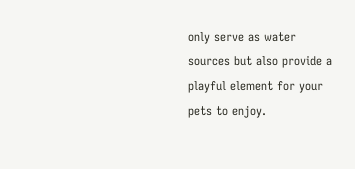only serve as water sources but also provide a playful element for your pets to enjoy.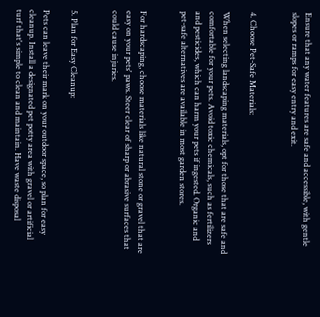Ensure that any water features are safe and accessible, with gentle slopes or ramps for easy entry and exit.


4. Choose Pet-Safe Materials:

When selecting landscaping materials, opt for those that are safe and comfortable for your pets. Avoid toxic chemicals, such as fertilizers and pesticides, which can harm your pets if ingested. Organic and pet-safe alternatives are available in most garden stores.


For hardscaping, choose materials like natural stone or gravel that are easy on your pets' paws. Steer clear of sharp or abrasive surfaces that could cause injuries.


5. Plan for Easy Cleanup:

Pets can leave their mark on your outdoor space, so plan for easy cleanup. Install a designated pet potty area with gravel or artificial turf that's simple to clean and maintain. Have waste disposal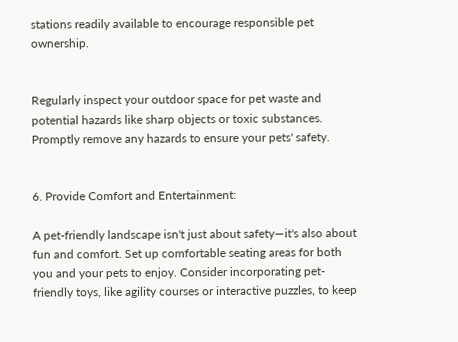stations readily available to encourage responsible pet ownership.


Regularly inspect your outdoor space for pet waste and potential hazards like sharp objects or toxic substances. Promptly remove any hazards to ensure your pets' safety.


6. Provide Comfort and Entertainment:

A pet-friendly landscape isn't just about safety—it's also about fun and comfort. Set up comfortable seating areas for both you and your pets to enjoy. Consider incorporating pet-friendly toys, like agility courses or interactive puzzles, to keep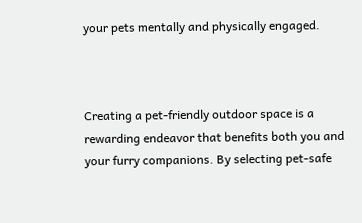your pets mentally and physically engaged.



Creating a pet-friendly outdoor space is a rewarding endeavor that benefits both you and your furry companions. By selecting pet-safe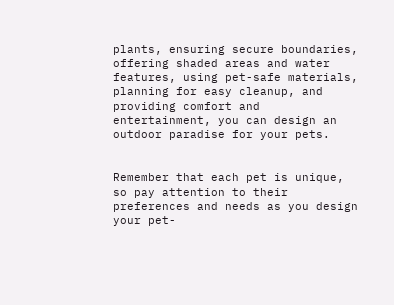plants, ensuring secure boundaries, offering shaded areas and water features, using pet-safe materials, planning for easy cleanup, and providing comfort and entertainment, you can design an outdoor paradise for your pets.


Remember that each pet is unique, so pay attention to their preferences and needs as you design your pet-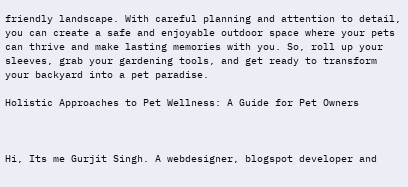friendly landscape. With careful planning and attention to detail, you can create a safe and enjoyable outdoor space where your pets can thrive and make lasting memories with you. So, roll up your sleeves, grab your gardening tools, and get ready to transform your backyard into a pet paradise.

Holistic Approaches to Pet Wellness: A Guide for Pet Owners



Hi, Its me Gurjit Singh. A webdesigner, blogspot developer and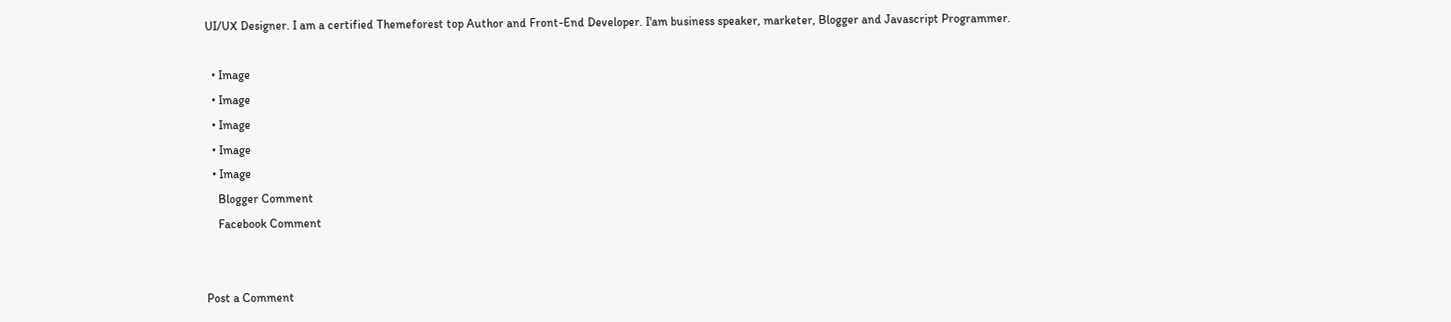UI/UX Designer. I am a certified Themeforest top Author and Front-End Developer. I'am business speaker, marketer, Blogger and Javascript Programmer.

  • Image
  • Image
  • Image
  • Image
  • Image
    Blogger Comment
    Facebook Comment


Post a Comment